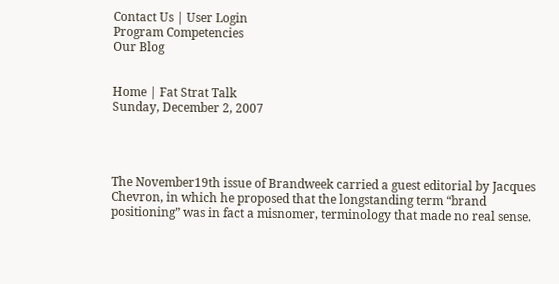Contact Us | User Login
Program Competencies
Our Blog


Home | Fat Strat Talk
Sunday, December 2, 2007




The November19th issue of Brandweek carried a guest editorial by Jacques Chevron, in which he proposed that the longstanding term “brand positioning” was in fact a misnomer, terminology that made no real sense.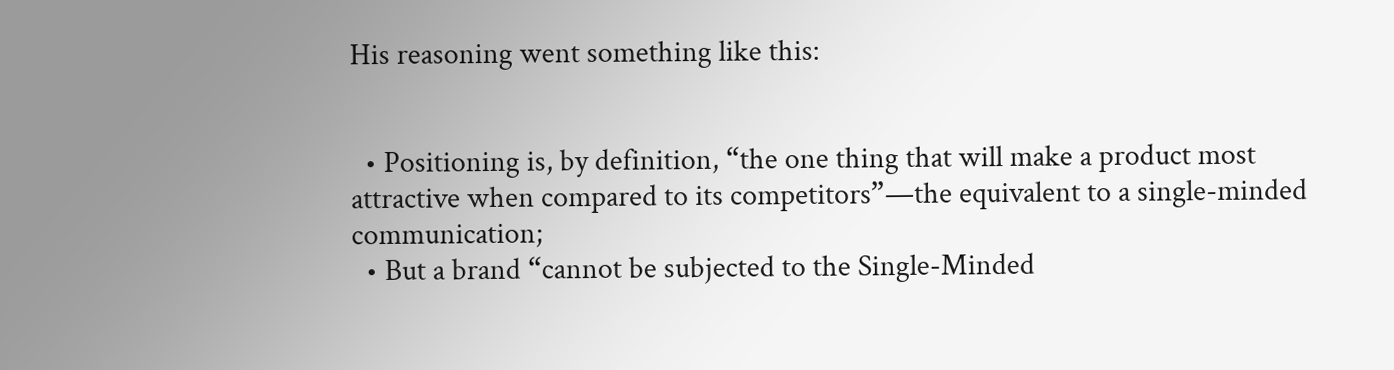His reasoning went something like this:


  • Positioning is, by definition, “the one thing that will make a product most attractive when compared to its competitors”—the equivalent to a single-minded communication;
  • But a brand “cannot be subjected to the Single-Minded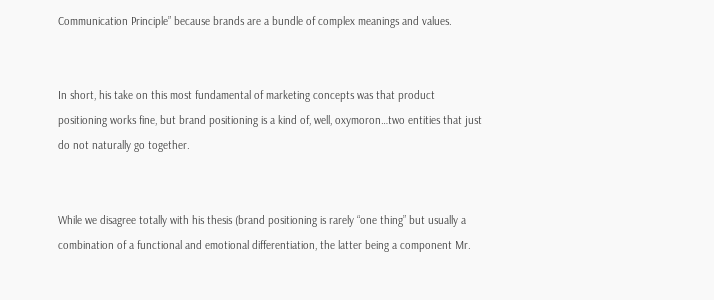Communication Principle” because brands are a bundle of complex meanings and values.


In short, his take on this most fundamental of marketing concepts was that product positioning works fine, but brand positioning is a kind of, well, oxymoron…two entities that just do not naturally go together.


While we disagree totally with his thesis (brand positioning is rarely “one thing” but usually a combination of a functional and emotional differentiation, the latter being a component Mr.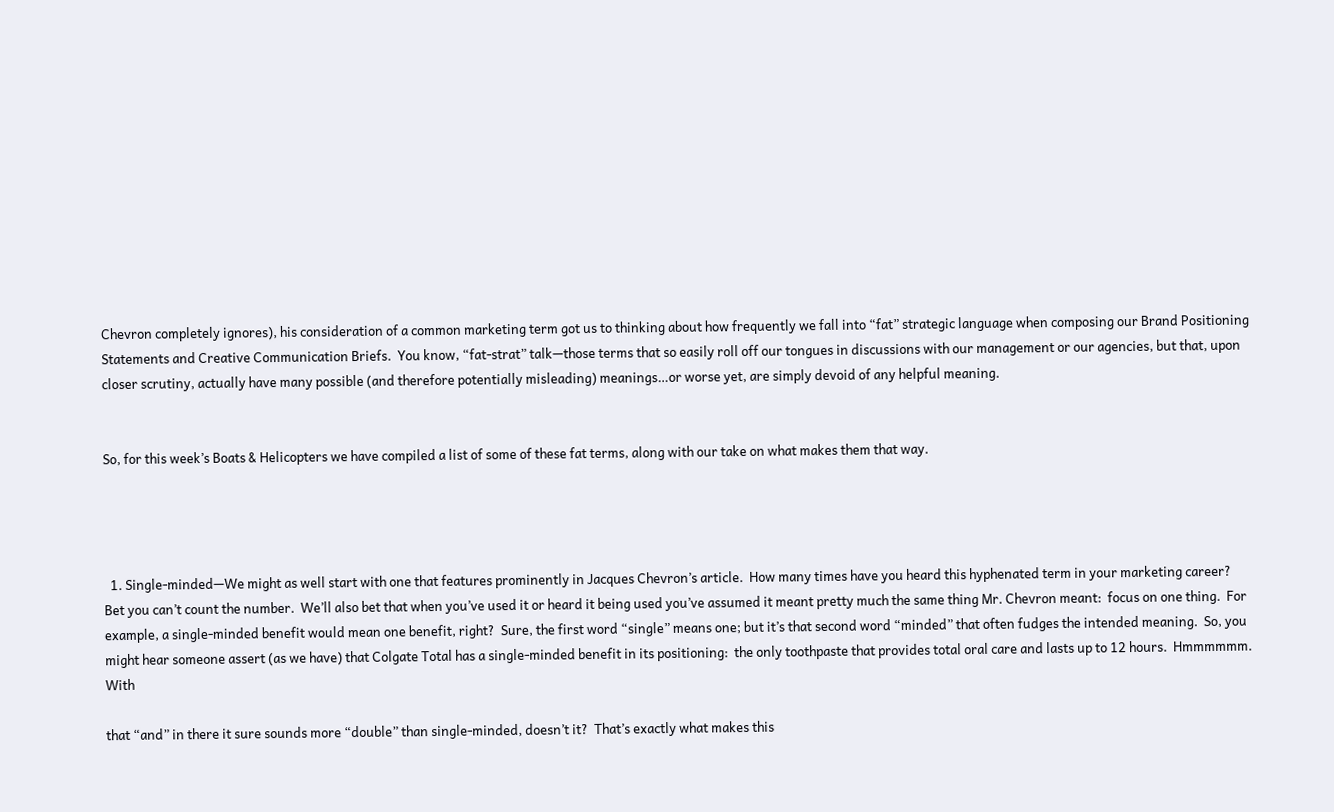Chevron completely ignores), his consideration of a common marketing term got us to thinking about how frequently we fall into “fat” strategic language when composing our Brand Positioning Statements and Creative Communication Briefs.  You know, “fat-strat” talk—those terms that so easily roll off our tongues in discussions with our management or our agencies, but that, upon closer scrutiny, actually have many possible (and therefore potentially misleading) meanings…or worse yet, are simply devoid of any helpful meaning.


So, for this week’s Boats & Helicopters we have compiled a list of some of these fat terms, along with our take on what makes them that way.




  1. Single-minded—We might as well start with one that features prominently in Jacques Chevron’s article.  How many times have you heard this hyphenated term in your marketing career?  Bet you can’t count the number.  We’ll also bet that when you’ve used it or heard it being used you’ve assumed it meant pretty much the same thing Mr. Chevron meant:  focus on one thing.  For example, a single-minded benefit would mean one benefit, right?  Sure, the first word “single” means one; but it’s that second word “minded” that often fudges the intended meaning.  So, you might hear someone assert (as we have) that Colgate Total has a single-minded benefit in its positioning:  the only toothpaste that provides total oral care and lasts up to 12 hours.  Hmmmmmm.  With

that “and” in there it sure sounds more “double” than single-minded, doesn’t it?  That’s exactly what makes this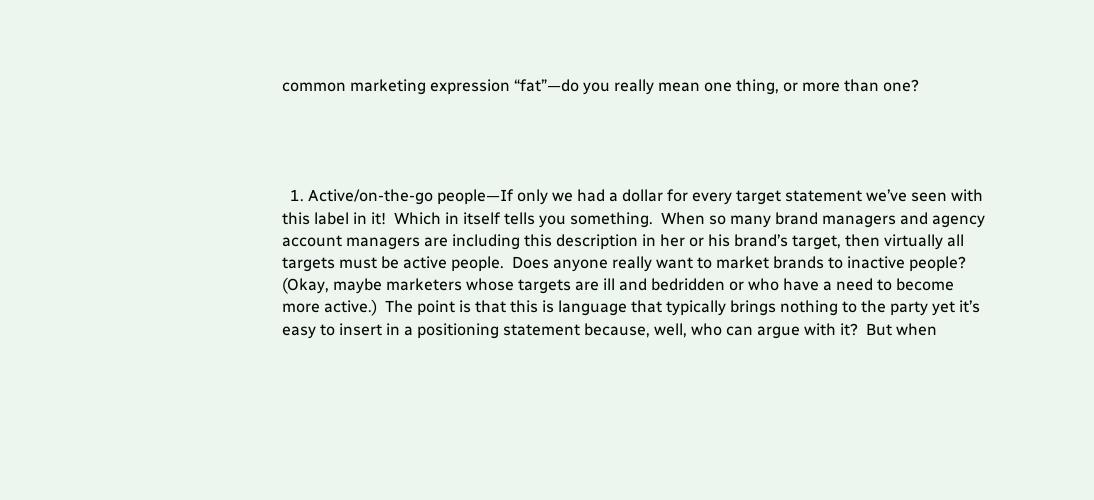common marketing expression “fat”—do you really mean one thing, or more than one?




  1. Active/on-the-go people—If only we had a dollar for every target statement we’ve seen with this label in it!  Which in itself tells you something.  When so many brand managers and agency account managers are including this description in her or his brand’s target, then virtually all targets must be active people.  Does anyone really want to market brands to inactive people?  (Okay, maybe marketers whose targets are ill and bedridden or who have a need to become more active.)  The point is that this is language that typically brings nothing to the party yet it’s easy to insert in a positioning statement because, well, who can argue with it?  But when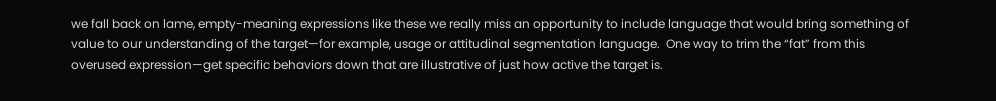we fall back on lame, empty-meaning expressions like these we really miss an opportunity to include language that would bring something of value to our understanding of the target—for example, usage or attitudinal segmentation language.  One way to trim the “fat” from this overused expression—get specific behaviors down that are illustrative of just how active the target is.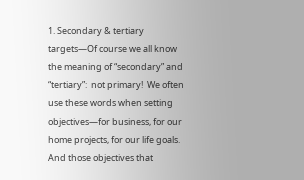1. Secondary & tertiary targets—Of course we all know the meaning of “secondary” and “tertiary”:  not primary!  We often use these words when setting objectives—for business, for our home projects, for our life goals.  And those objectives that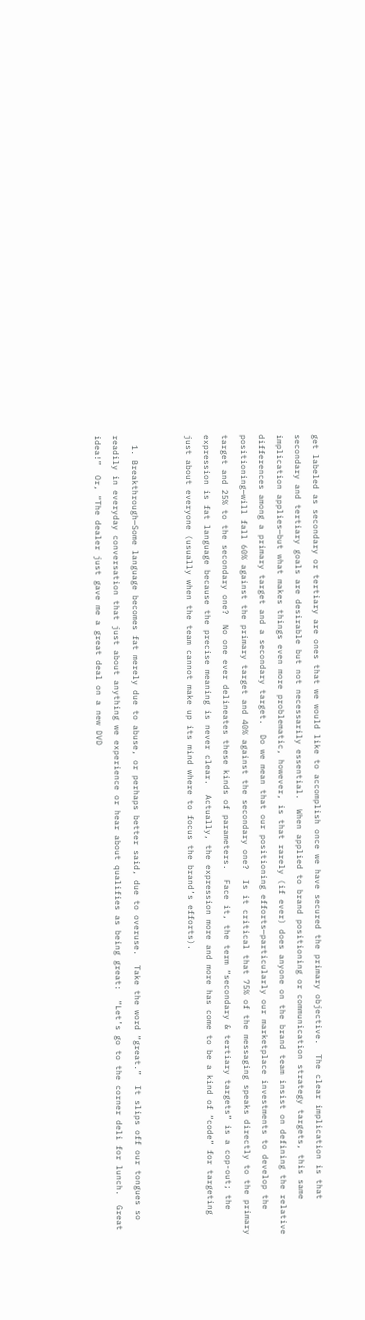get labeled as secondary or tertiary are ones that we would like to accomplish once we have secured the primary objective.  The clear implication is that secondary and tertiary goals are desirable but not necessarily essential.  When applied to brand positioning or communication strategy targets, this same implication applies—but what makes things even more problematic, however, is that rarely (if ever) does anyone on the brand team insist on defining the relative differences among a primary target and a secondary target.  Do we mean that our positioning efforts—particularly our marketplace investments to develop the positioning—will fall 60% against the primary target and 40% against the secondary one?  Is it critical that 75% of the messaging speaks directly to the primary target and 25% to the secondary one?  No one ever delineates these kinds of parameters.  Face it, the term “secondary & tertiary targets” is a cop-out; the expression is fat language because the precise meaning is never clear.  Actually, the expression more and more has come to be a kind of “code” for targeting just about everyone (usually when the team cannot make up its mind where to focus the brand’s efforts).


  1. Breakthrough—Some language becomes fat merely due to abuse, or perhaps better said, due to overuse.  Take the word “great.”  It slips off our tongues so readily in everyday conversation that just about anything we experience or hear about qualifies as being great:  “Let’s go to the corner deli for lunch.  Great idea!”  Or, “The dealer just gave me a great deal on a new DVD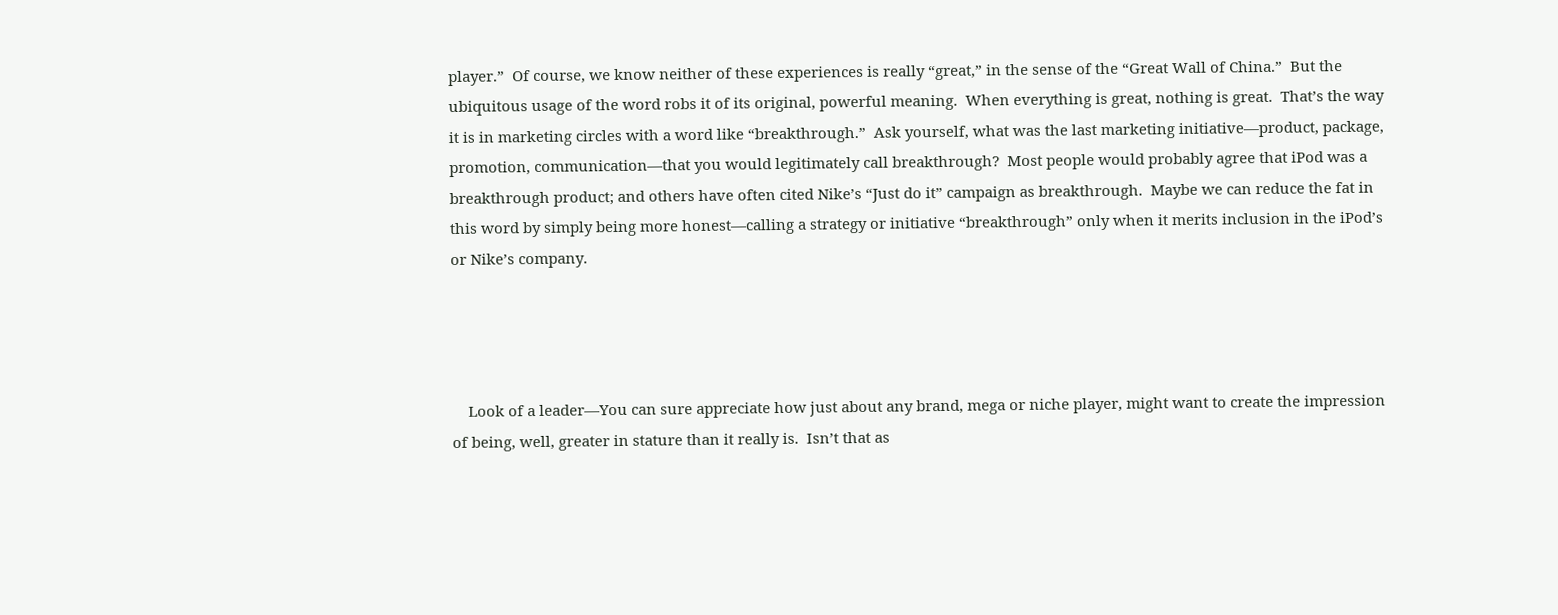player.”  Of course, we know neither of these experiences is really “great,” in the sense of the “Great Wall of China.”  But the ubiquitous usage of the word robs it of its original, powerful meaning.  When everything is great, nothing is great.  That’s the way it is in marketing circles with a word like “breakthrough.”  Ask yourself, what was the last marketing initiative—product, package, promotion, communication—that you would legitimately call breakthrough?  Most people would probably agree that iPod was a breakthrough product; and others have often cited Nike’s “Just do it” campaign as breakthrough.  Maybe we can reduce the fat in this word by simply being more honest—calling a strategy or initiative “breakthrough” only when it merits inclusion in the iPod’s or Nike’s company.




    Look of a leader—You can sure appreciate how just about any brand, mega or niche player, might want to create the impression of being, well, greater in stature than it really is.  Isn’t that as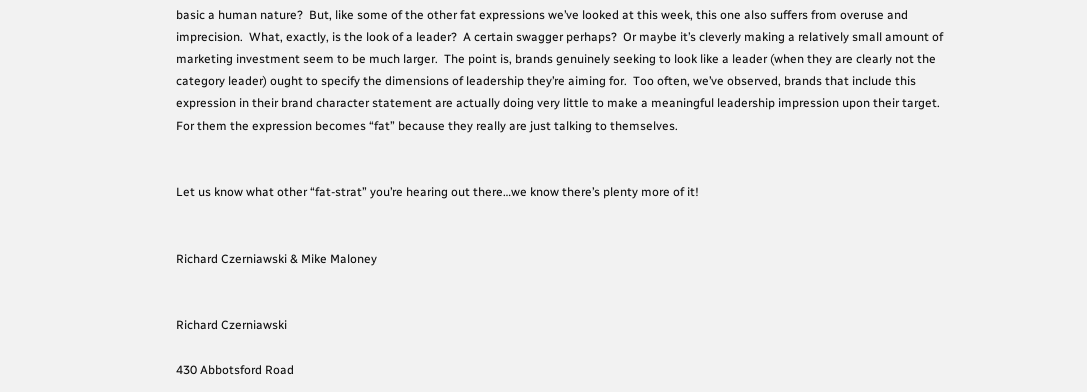basic a human nature?  But, like some of the other fat expressions we’ve looked at this week, this one also suffers from overuse and imprecision.  What, exactly, is the look of a leader?  A certain swagger perhaps?  Or maybe it’s cleverly making a relatively small amount of marketing investment seem to be much larger.  The point is, brands genuinely seeking to look like a leader (when they are clearly not the category leader) ought to specify the dimensions of leadership they’re aiming for.  Too often, we’ve observed, brands that include this expression in their brand character statement are actually doing very little to make a meaningful leadership impression upon their target.  For them the expression becomes “fat” because they really are just talking to themselves.


Let us know what other “fat-strat” you’re hearing out there…we know there’s plenty more of it!


Richard Czerniawski & Mike Maloney


Richard Czerniawski

430 Abbotsford Road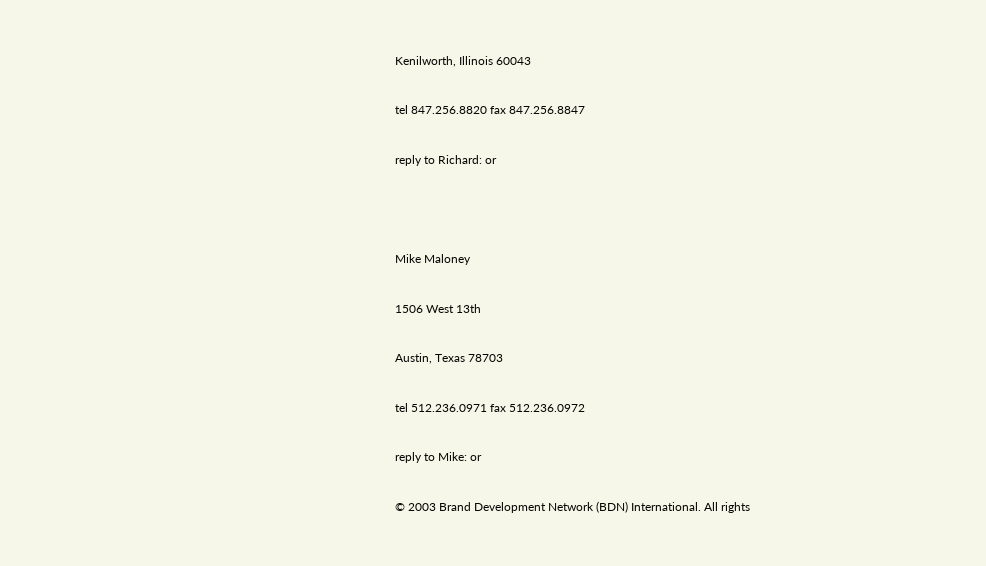Kenilworth, Illinois 60043

tel 847.256.8820 fax 847.256.8847

reply to Richard: or



Mike Maloney

1506 West 13th

Austin, Texas 78703

tel 512.236.0971 fax 512.236.0972

reply to Mike: or

© 2003 Brand Development Network (BDN) International. All rights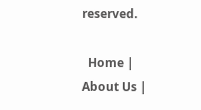reserved.

  Home | About Us |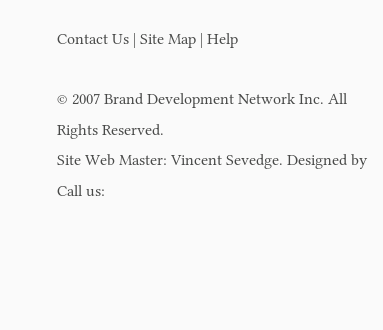Contact Us | Site Map | Help

© 2007 Brand Development Network Inc. All Rights Reserved.
Site Web Master: Vincent Sevedge. Designed by
Call us: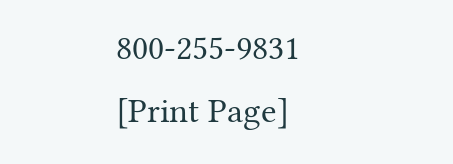800-255-9831
[Print Page]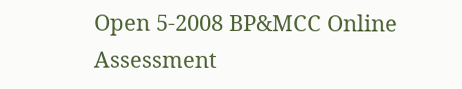Open 5-2008 BP&MCC Online Assessment